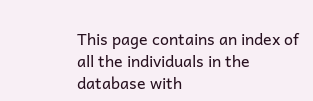This page contains an index of all the individuals in the database with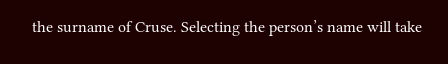the surname of Cruse. Selecting the person’s name will take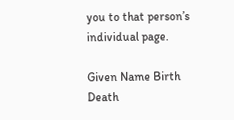you to that person’s individual page.

Given Name Birth Death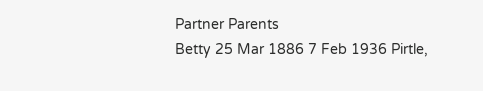Partner Parents
Betty 25 Mar 1886 7 Feb 1936 Pirtle,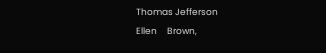Thomas Jefferson
Ellen     Brown,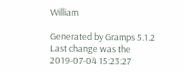William

Generated by Gramps 5.1.2
Last change was the 2019-07-04 15:23:27